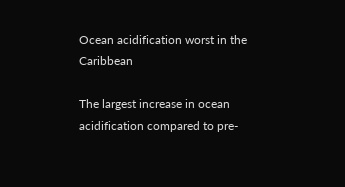Ocean acidification worst in the Caribbean

The largest increase in ocean acidification compared to pre-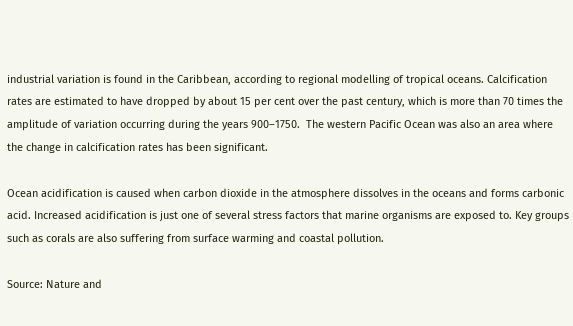industrial variation is found in the Caribbean, according to regional modelling of tropical oceans. Calcification rates are estimated to have dropped by about 15 per cent over the past century, which is more than 70 times the amplitude of variation occurring during the years 900–1750.  The western Pacific Ocean was also an area where the change in calcification rates has been significant.

Ocean acidification is caused when carbon dioxide in the atmosphere dissolves in the oceans and forms carbonic acid. Increased acidification is just one of several stress factors that marine organisms are exposed to. Key groups such as corals are also suffering from surface warming and coastal pollution.

Source: Nature and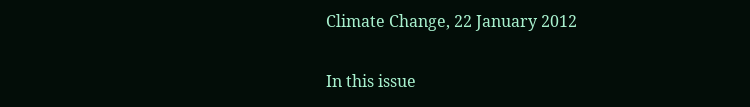Climate Change, 22 January 2012

In this issue